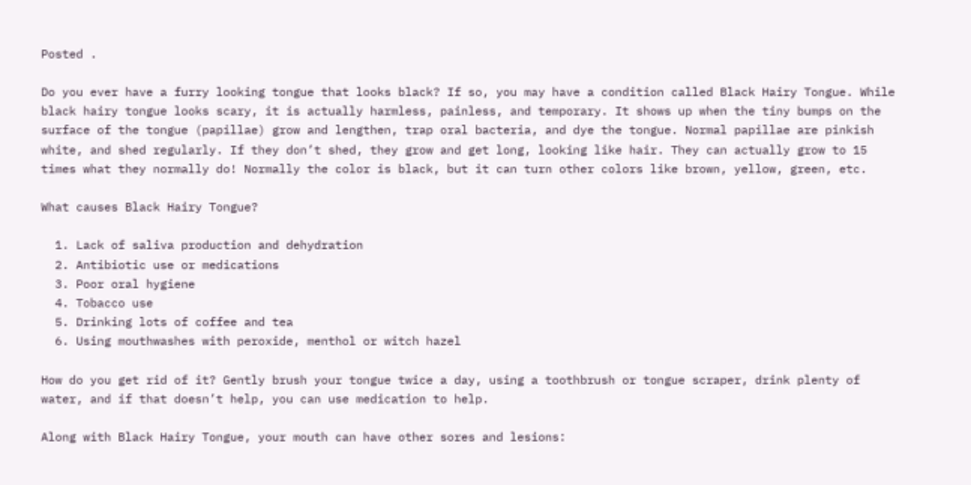Posted .

Do you ever have a furry looking tongue that looks black? If so, you may have a condition called Black Hairy Tongue. While black hairy tongue looks scary, it is actually harmless, painless, and temporary. It shows up when the tiny bumps on the surface of the tongue (papillae) grow and lengthen, trap oral bacteria, and dye the tongue. Normal papillae are pinkish white, and shed regularly. If they don’t shed, they grow and get long, looking like hair. They can actually grow to 15 times what they normally do! Normally the color is black, but it can turn other colors like brown, yellow, green, etc.

What causes Black Hairy Tongue?

  1. Lack of saliva production and dehydration
  2. Antibiotic use or medications
  3. Poor oral hygiene
  4. Tobacco use
  5. Drinking lots of coffee and tea
  6. Using mouthwashes with peroxide, menthol or witch hazel

How do you get rid of it? Gently brush your tongue twice a day, using a toothbrush or tongue scraper, drink plenty of water, and if that doesn’t help, you can use medication to help.

Along with Black Hairy Tongue, your mouth can have other sores and lesions: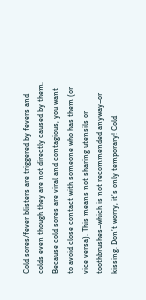Cold sores/fever blisters are triggered by fevers and colds even though they are not directly caused by them. Because cold sores are viral and contagious, you want to avoid close contact with someone who has them (or vice versa). This means not sharing utensils or toothbrushes–which is not recommended anyway–or kissing. Don’t worry, it’s only temporary! Cold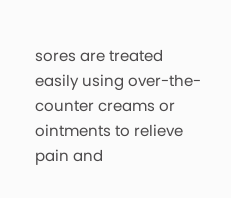sores are treated easily using over-the-counter creams or ointments to relieve pain and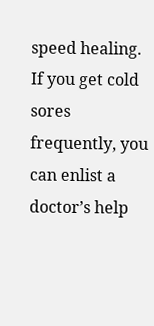speed healing. If you get cold sores frequently, you can enlist a doctor’s help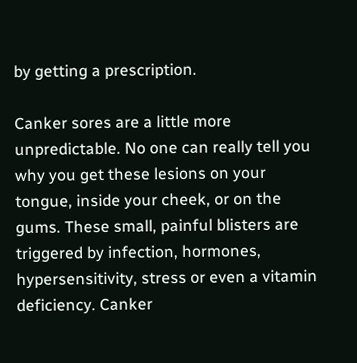by getting a prescription.

Canker sores are a little more unpredictable. No one can really tell you why you get these lesions on your tongue, inside your cheek, or on the gums. These small, painful blisters are triggered by infection, hormones, hypersensitivity, stress or even a vitamin deficiency. Canker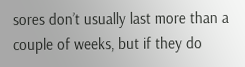sores don’t usually last more than a couple of weeks, but if they do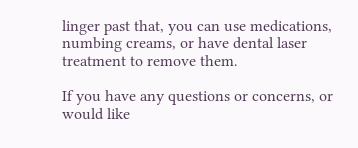linger past that, you can use medications, numbing creams, or have dental laser treatment to remove them.

If you have any questions or concerns, or would like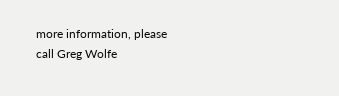more information, please call Greg Wolfe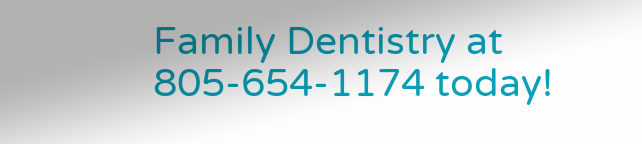Family Dentistry at 805-654-1174 today!